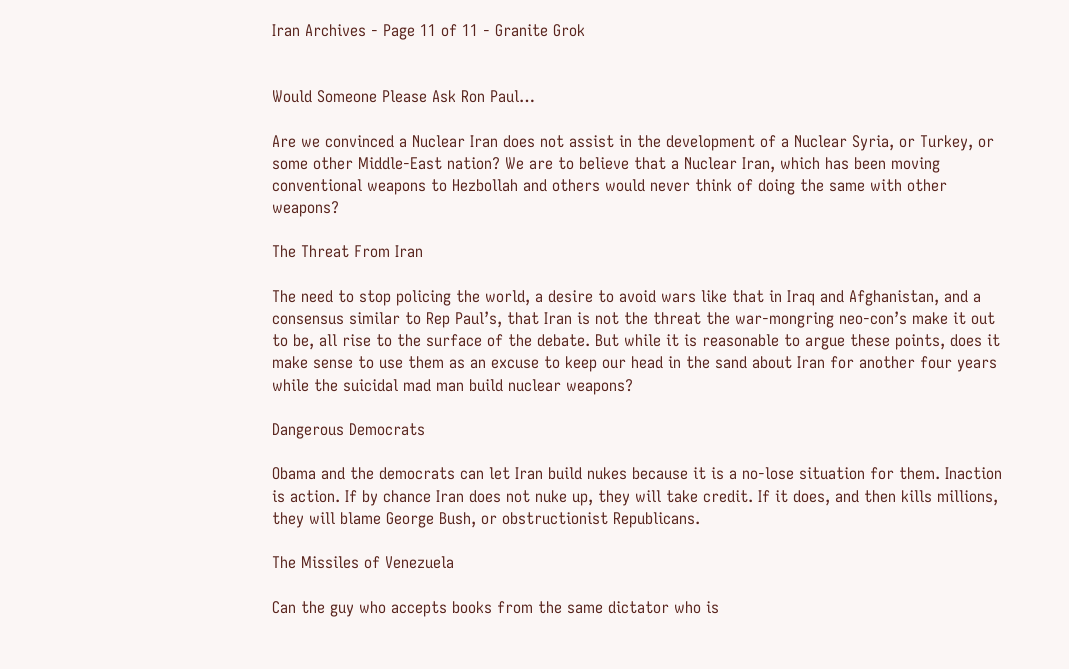Iran Archives - Page 11 of 11 - Granite Grok


Would Someone Please Ask Ron Paul…

Are we convinced a Nuclear Iran does not assist in the development of a Nuclear Syria, or Turkey, or some other Middle-East nation? We are to believe that a Nuclear Iran, which has been moving conventional weapons to Hezbollah and others would never think of doing the same with other weapons?

The Threat From Iran

The need to stop policing the world, a desire to avoid wars like that in Iraq and Afghanistan, and a consensus similar to Rep Paul’s, that Iran is not the threat the war-mongring neo-con’s make it out to be, all rise to the surface of the debate. But while it is reasonable to argue these points, does it make sense to use them as an excuse to keep our head in the sand about Iran for another four years while the suicidal mad man build nuclear weapons?

Dangerous Democrats

Obama and the democrats can let Iran build nukes because it is a no-lose situation for them. Inaction is action. If by chance Iran does not nuke up, they will take credit. If it does, and then kills millions, they will blame George Bush, or obstructionist Republicans.

The Missiles of Venezuela

Can the guy who accepts books from the same dictator who is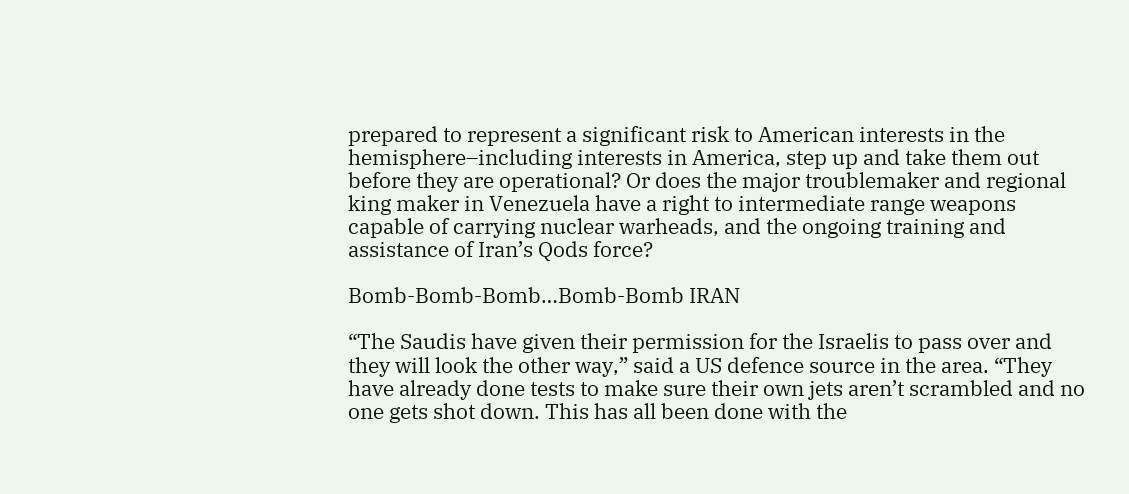prepared to represent a significant risk to American interests in the hemisphere–including interests in America, step up and take them out before they are operational? Or does the major troublemaker and regional king maker in Venezuela have a right to intermediate range weapons capable of carrying nuclear warheads, and the ongoing training and assistance of Iran’s Qods force?

Bomb-Bomb-Bomb…Bomb-Bomb IRAN

“The Saudis have given their permission for the Israelis to pass over and they will look the other way,” said a US defence source in the area. “They have already done tests to make sure their own jets aren’t scrambled and no one gets shot down. This has all been done with the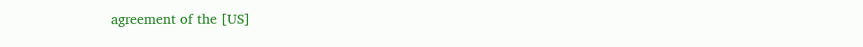agreement of the [US]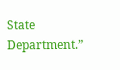State Department.”